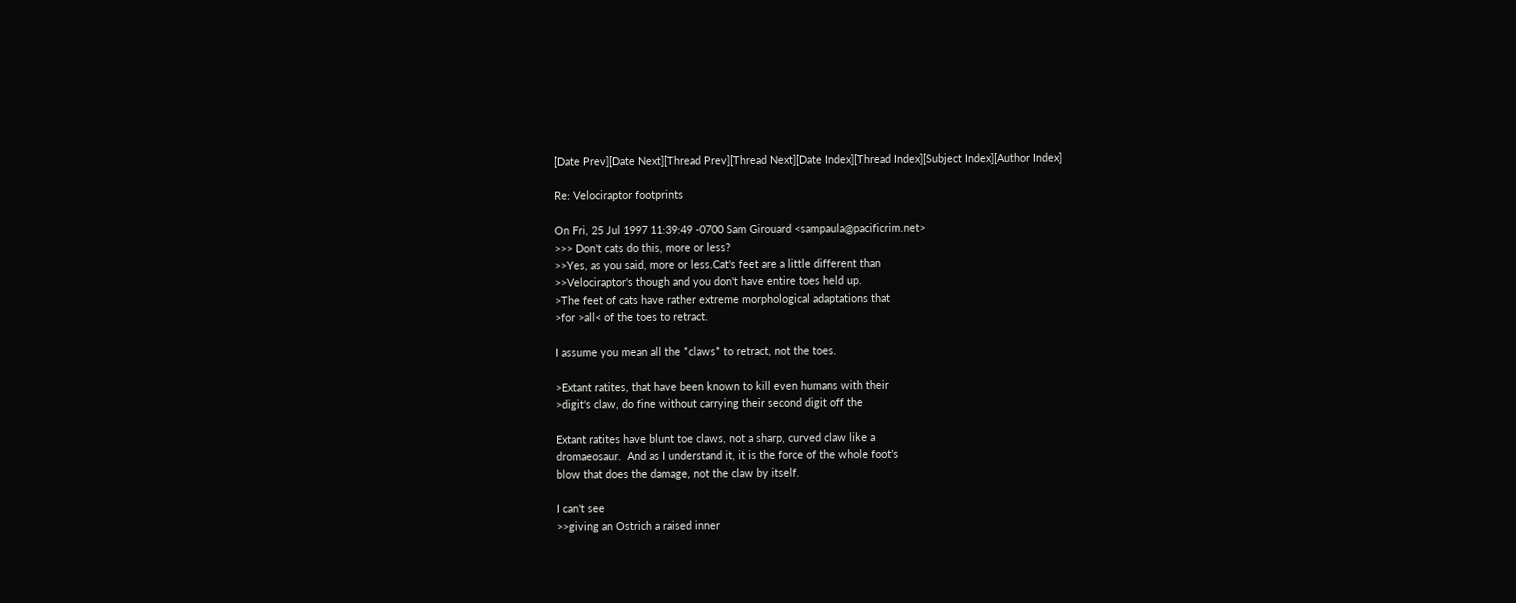[Date Prev][Date Next][Thread Prev][Thread Next][Date Index][Thread Index][Subject Index][Author Index]

Re: Velociraptor footprints

On Fri, 25 Jul 1997 11:39:49 -0700 Sam Girouard <sampaula@pacificrim.net>
>>> Don't cats do this, more or less?
>>Yes, as you said, more or less.Cat's feet are a little different than
>>Velociraptor's though and you don't have entire toes held up.
>The feet of cats have rather extreme morphological adaptations that
>for >all< of the toes to retract.

I assume you mean all the *claws* to retract, not the toes.

>Extant ratites, that have been known to kill even humans with their
>digit's claw, do fine without carrying their second digit off the

Extant ratites have blunt toe claws, not a sharp, curved claw like a
dromaeosaur.  And as I understand it, it is the force of the whole foot's
blow that does the damage, not the claw by itself.

I can't see
>>giving an Ostrich a raised inner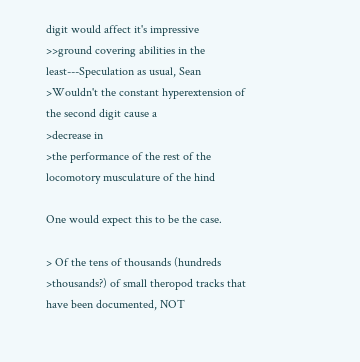digit would affect it's impressive
>>ground covering abilities in the least---Speculation as usual, Sean
>Wouldn't the constant hyperextension of the second digit cause a
>decrease in
>the performance of the rest of the locomotory musculature of the hind

One would expect this to be the case.

> Of the tens of thousands (hundreds
>thousands?) of small theropod tracks that have been documented, NOT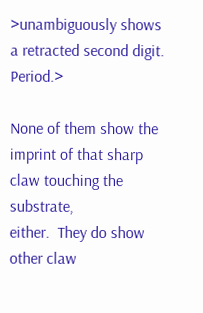>unambiguously shows a retracted second digit. Period.>

None of them show the imprint of that sharp claw touching the substrate,
either.  They do show other claw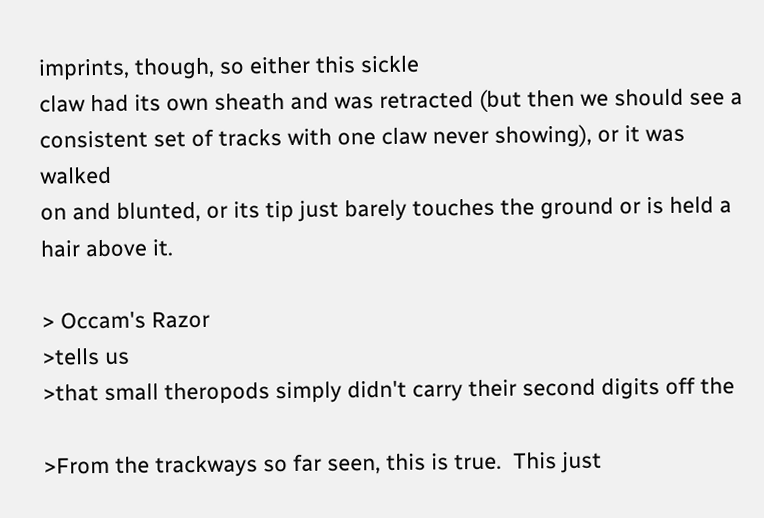imprints, though, so either this sickle
claw had its own sheath and was retracted (but then we should see a
consistent set of tracks with one claw never showing), or it was walked
on and blunted, or its tip just barely touches the ground or is held a
hair above it.

> Occam's Razor
>tells us
>that small theropods simply didn't carry their second digits off the

>From the trackways so far seen, this is true.  This just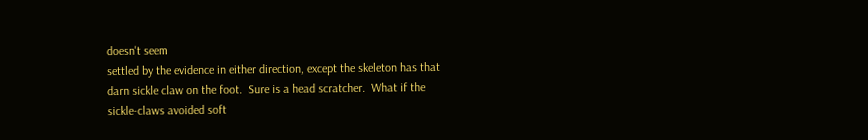doesn't seem
settled by the evidence in either direction, except the skeleton has that
darn sickle claw on the foot.  Sure is a head scratcher.  What if the
sickle-claws avoided soft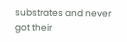substrates and never got their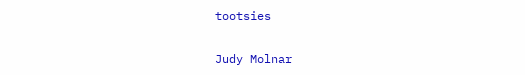tootsies

Judy Molnar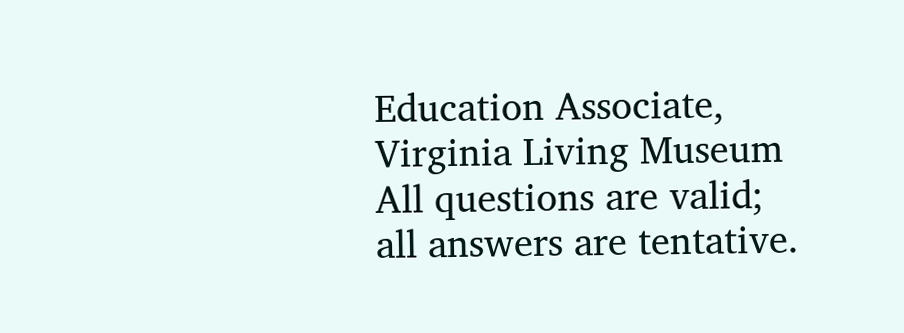Education Associate, Virginia Living Museum
All questions are valid; all answers are tentative.